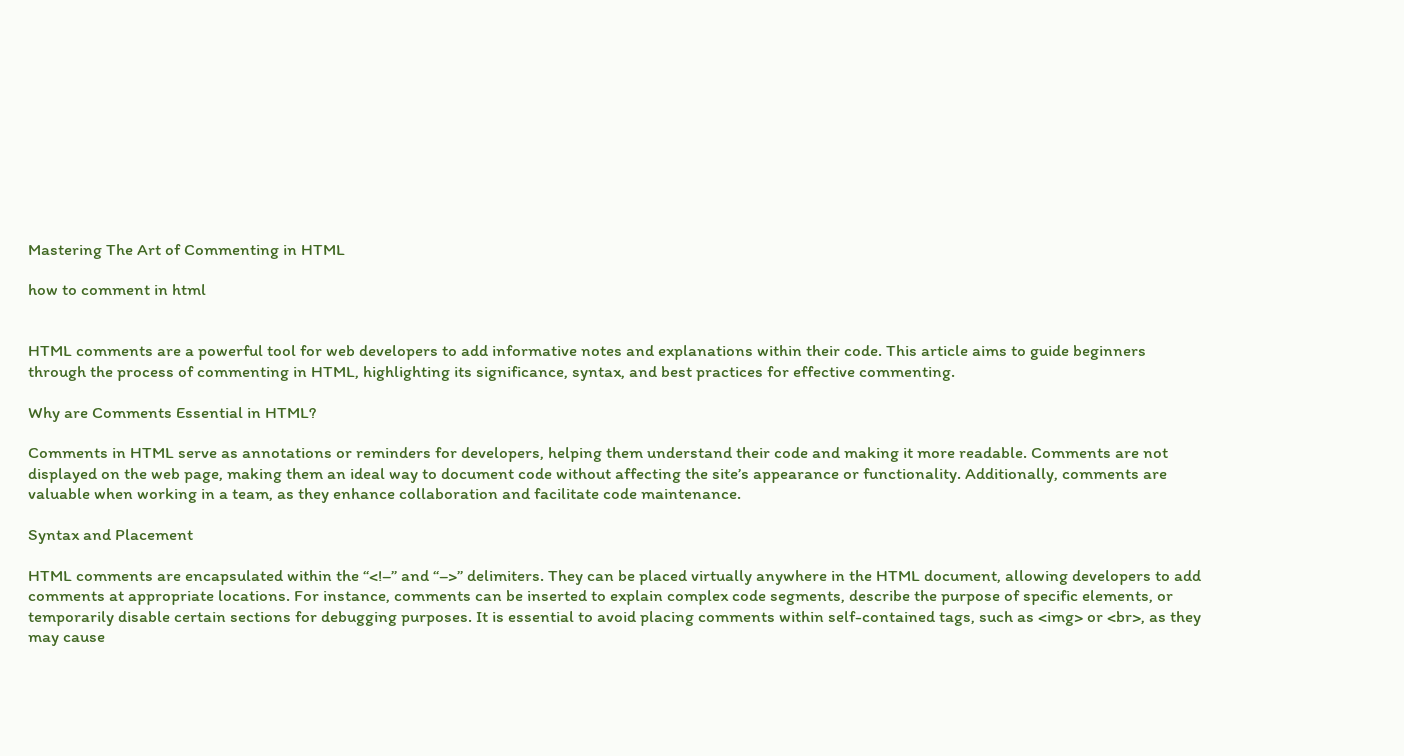Mastering The Art of Commenting in HTML

how to comment in html


HTML comments are a powerful tool for web developers to add informative notes and explanations within their code. This article aims to guide beginners through the process of commenting in HTML, highlighting its significance, syntax, and best practices for effective commenting.

Why are Comments Essential in HTML?

Comments in HTML serve as annotations or reminders for developers, helping them understand their code and making it more readable. Comments are not displayed on the web page, making them an ideal way to document code without affecting the site’s appearance or functionality. Additionally, comments are valuable when working in a team, as they enhance collaboration and facilitate code maintenance.

Syntax and Placement

HTML comments are encapsulated within the “<!–” and “–>” delimiters. They can be placed virtually anywhere in the HTML document, allowing developers to add comments at appropriate locations. For instance, comments can be inserted to explain complex code segments, describe the purpose of specific elements, or temporarily disable certain sections for debugging purposes. It is essential to avoid placing comments within self-contained tags, such as <img> or <br>, as they may cause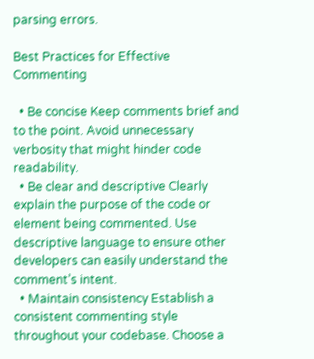parsing errors.

Best Practices for Effective Commenting

  • Be concise Keep comments brief and to the point. Avoid unnecessary verbosity that might hinder code readability.
  • Be clear and descriptive Clearly explain the purpose of the code or element being commented. Use descriptive language to ensure other developers can easily understand the comment’s intent.
  • Maintain consistency Establish a consistent commenting style throughout your codebase. Choose a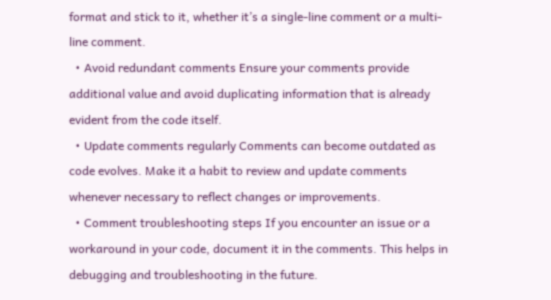format and stick to it, whether it’s a single-line comment or a multi-line comment.
  • Avoid redundant comments Ensure your comments provide additional value and avoid duplicating information that is already evident from the code itself.
  • Update comments regularly Comments can become outdated as code evolves. Make it a habit to review and update comments whenever necessary to reflect changes or improvements.
  • Comment troubleshooting steps If you encounter an issue or a workaround in your code, document it in the comments. This helps in debugging and troubleshooting in the future.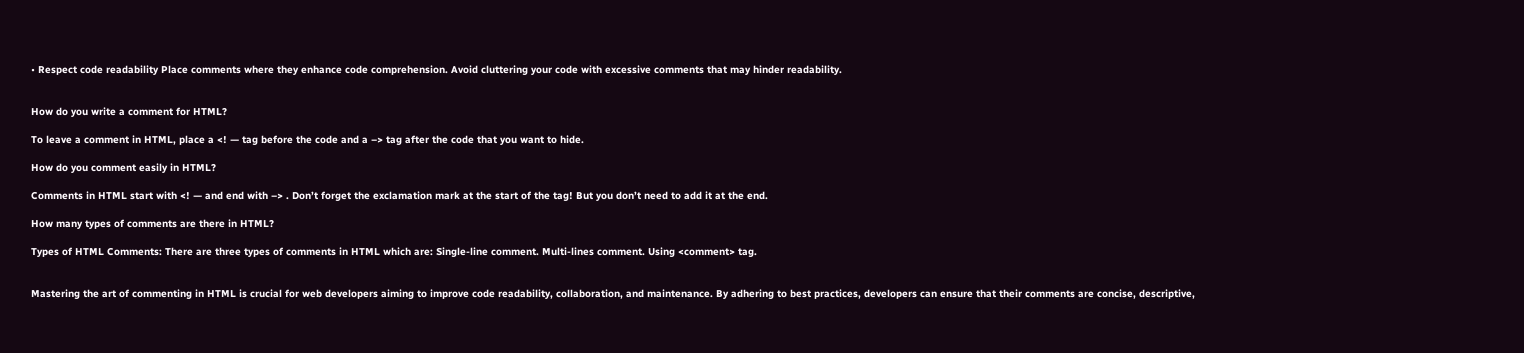• Respect code readability Place comments where they enhance code comprehension. Avoid cluttering your code with excessive comments that may hinder readability.


How do you write a comment for HTML?

To leave a comment in HTML, place a <! — tag before the code and a –> tag after the code that you want to hide.

How do you comment easily in HTML?

Comments in HTML start with <! — and end with –> . Don’t forget the exclamation mark at the start of the tag! But you don’t need to add it at the end.

How many types of comments are there in HTML?

Types of HTML Comments: There are three types of comments in HTML which are: Single-line comment. Multi-lines comment. Using <comment> tag.


Mastering the art of commenting in HTML is crucial for web developers aiming to improve code readability, collaboration, and maintenance. By adhering to best practices, developers can ensure that their comments are concise, descriptive,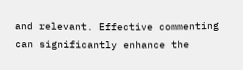and relevant. Effective commenting can significantly enhance the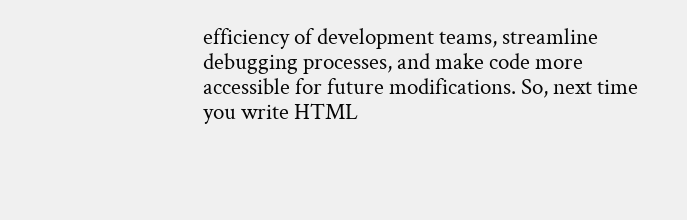efficiency of development teams, streamline debugging processes, and make code more accessible for future modifications. So, next time you write HTML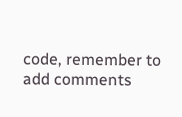code, remember to add comments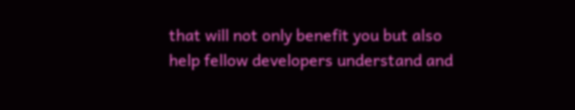that will not only benefit you but also help fellow developers understand and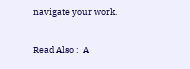navigate your work.

Read Also :  A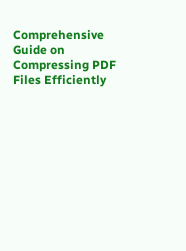Comprehensive Guide on Compressing PDF Files Efficiently